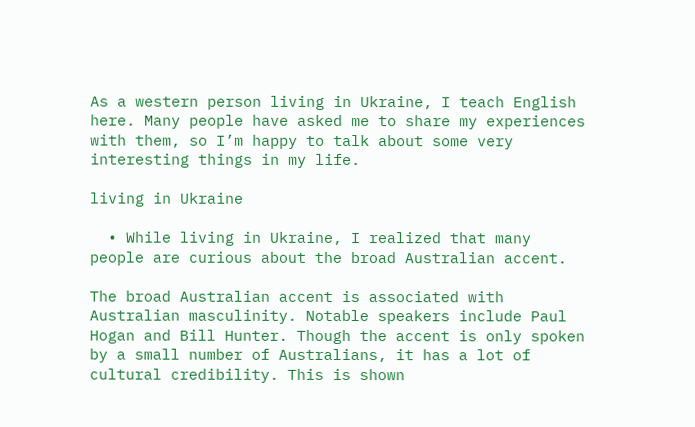As a western person living in Ukraine, I teach English here. Many people have asked me to share my experiences with them, so I’m happy to talk about some very interesting things in my life.

living in Ukraine

  • While living in Ukraine, I realized that many people are curious about the broad Australian accent.

The broad Australian accent is associated with Australian masculinity. Notable speakers include Paul Hogan and Bill Hunter. Though the accent is only spoken by a small number of Australians, it has a lot of cultural credibility. This is shown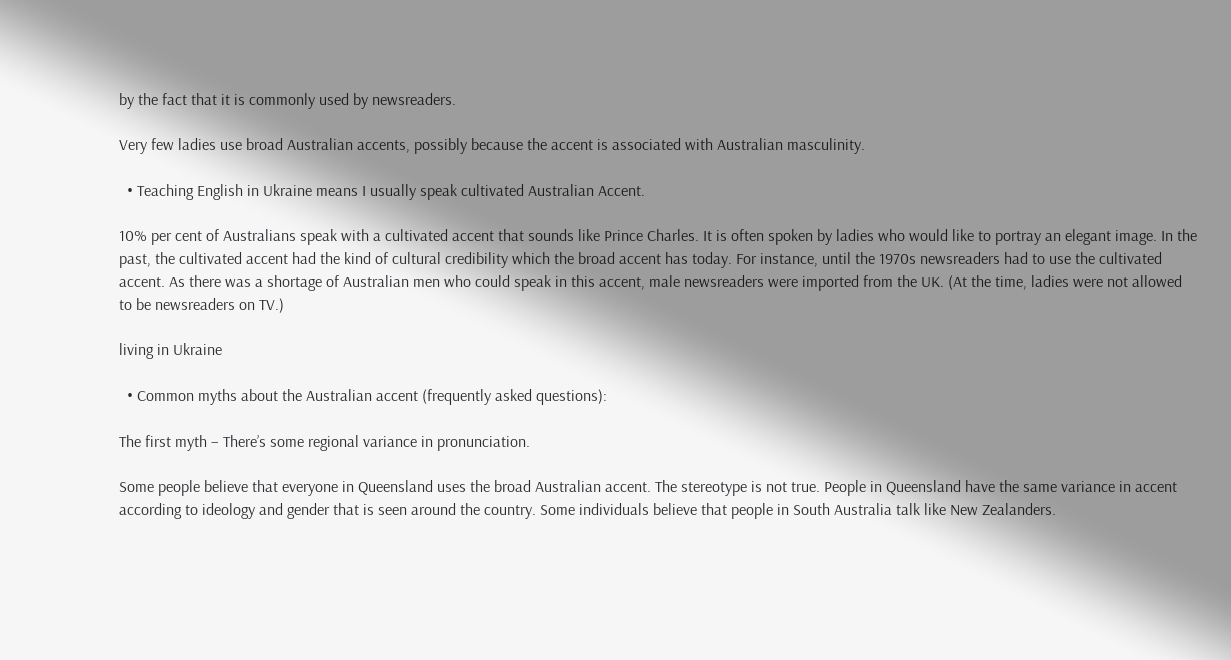by the fact that it is commonly used by newsreaders.

Very few ladies use broad Australian accents, possibly because the accent is associated with Australian masculinity.

  • Teaching English in Ukraine means I usually speak cultivated Australian Accent.

10% per cent of Australians speak with a cultivated accent that sounds like Prince Charles. It is often spoken by ladies who would like to portray an elegant image. In the past, the cultivated accent had the kind of cultural credibility which the broad accent has today. For instance, until the 1970s newsreaders had to use the cultivated accent. As there was a shortage of Australian men who could speak in this accent, male newsreaders were imported from the UK. (At the time, ladies were not allowed to be newsreaders on TV.)

living in Ukraine

  • Common myths about the Australian accent (frequently asked questions):

The first myth – There’s some regional variance in pronunciation.

Some people believe that everyone in Queensland uses the broad Australian accent. The stereotype is not true. People in Queensland have the same variance in accent according to ideology and gender that is seen around the country. Some individuals believe that people in South Australia talk like New Zealanders.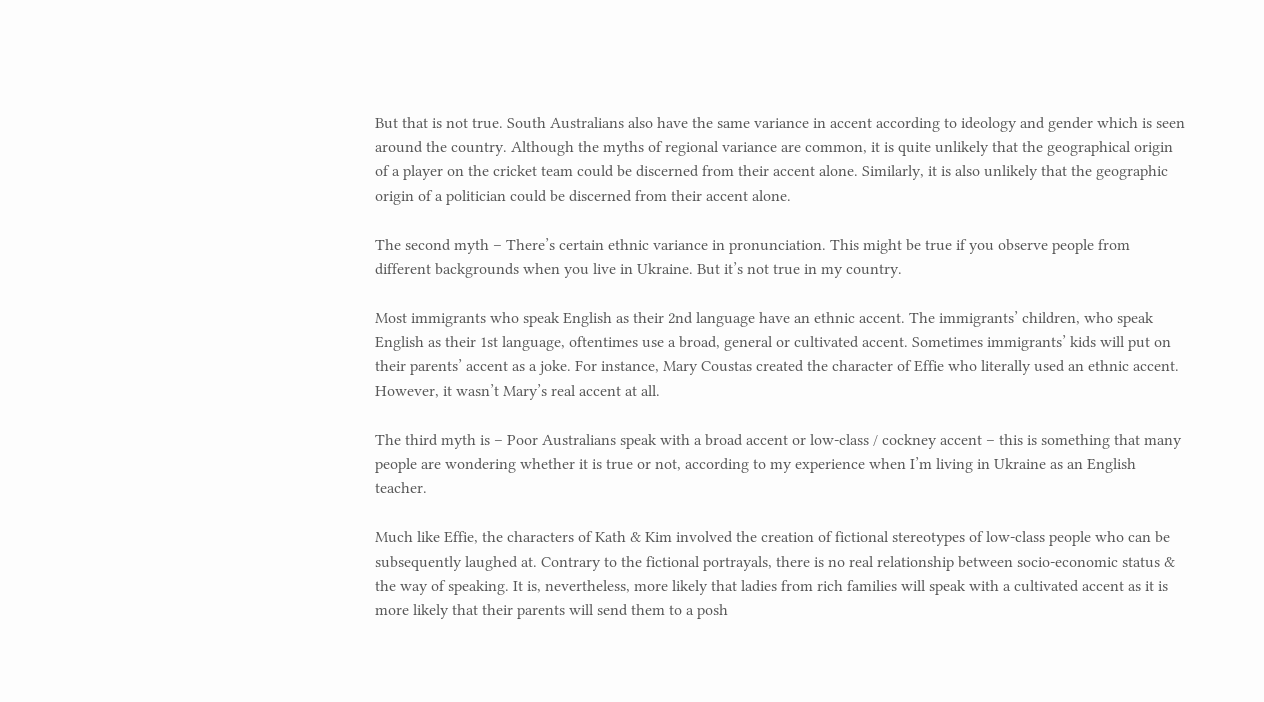But that is not true. South Australians also have the same variance in accent according to ideology and gender which is seen around the country. Although the myths of regional variance are common, it is quite unlikely that the geographical origin of a player on the cricket team could be discerned from their accent alone. Similarly, it is also unlikely that the geographic origin of a politician could be discerned from their accent alone.

The second myth – There’s certain ethnic variance in pronunciation. This might be true if you observe people from different backgrounds when you live in Ukraine. But it’s not true in my country.

Most immigrants who speak English as their 2nd language have an ethnic accent. The immigrants’ children, who speak English as their 1st language, oftentimes use a broad, general or cultivated accent. Sometimes immigrants’ kids will put on their parents’ accent as a joke. For instance, Mary Coustas created the character of Effie who literally used an ethnic accent. However, it wasn’t Mary’s real accent at all.

The third myth is – Poor Australians speak with a broad accent or low-class / cockney accent – this is something that many people are wondering whether it is true or not, according to my experience when I’m living in Ukraine as an English teacher.

Much like Effie, the characters of Kath & Kim involved the creation of fictional stereotypes of low-class people who can be subsequently laughed at. Contrary to the fictional portrayals, there is no real relationship between socio-economic status & the way of speaking. It is, nevertheless, more likely that ladies from rich families will speak with a cultivated accent as it is more likely that their parents will send them to a posh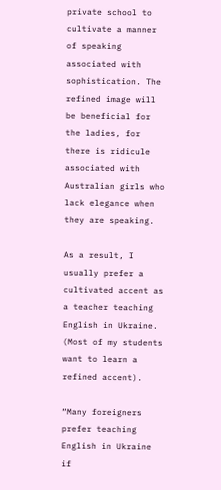private school to cultivate a manner of speaking associated with sophistication. The refined image will be beneficial for the ladies, for there is ridicule associated with Australian girls who lack elegance when they are speaking.

As a result, I usually prefer a cultivated accent as a teacher teaching English in Ukraine. (Most of my students want to learn a refined accent).

“Many foreigners prefer teaching English in Ukraine if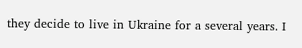they decide to live in Ukraine for a several years. I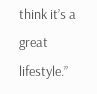think it’s a great lifestyle.”